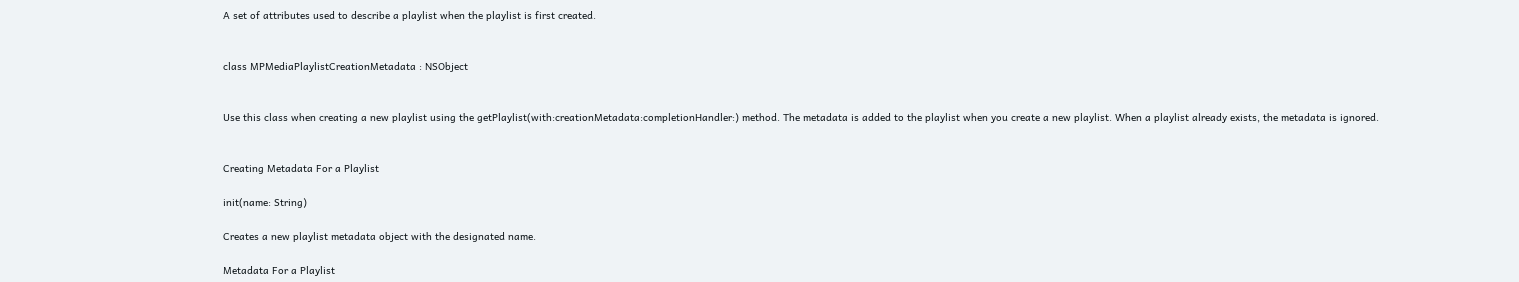A set of attributes used to describe a playlist when the playlist is first created.


class MPMediaPlaylistCreationMetadata : NSObject


Use this class when creating a new playlist using the getPlaylist(with:creationMetadata:completionHandler:) method. The metadata is added to the playlist when you create a new playlist. When a playlist already exists, the metadata is ignored.


Creating Metadata For a Playlist

init(name: String)

Creates a new playlist metadata object with the designated name.

Metadata For a Playlist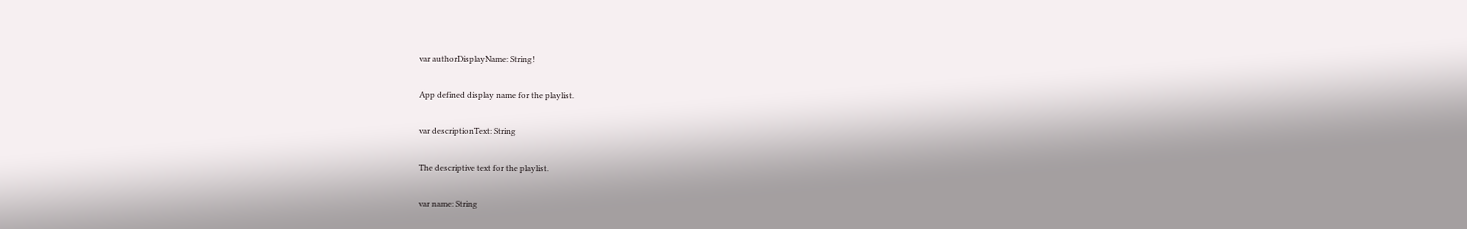var authorDisplayName: String!

App defined display name for the playlist.

var descriptionText: String

The descriptive text for the playlist.

var name: String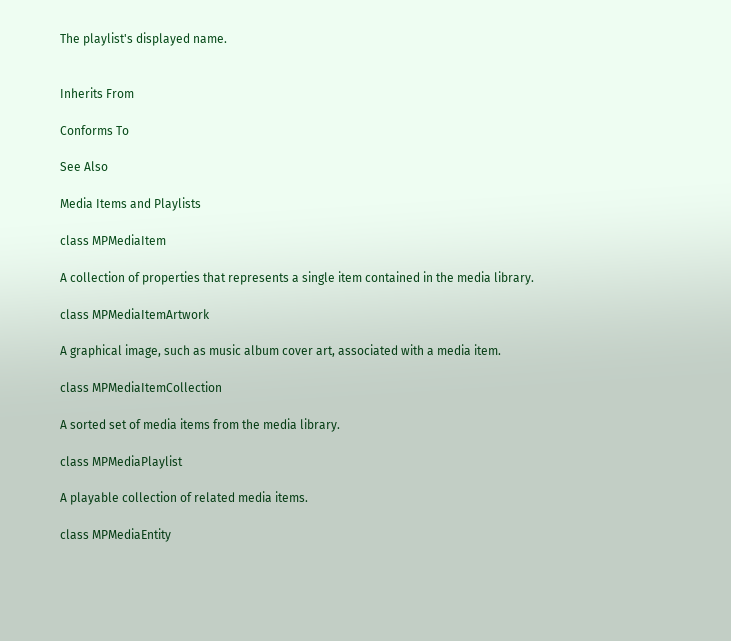The playlist's displayed name.


Inherits From

Conforms To

See Also

Media Items and Playlists

class MPMediaItem

A collection of properties that represents a single item contained in the media library.

class MPMediaItemArtwork

A graphical image, such as music album cover art, associated with a media item.

class MPMediaItemCollection

A sorted set of media items from the media library.

class MPMediaPlaylist

A playable collection of related media items.

class MPMediaEntity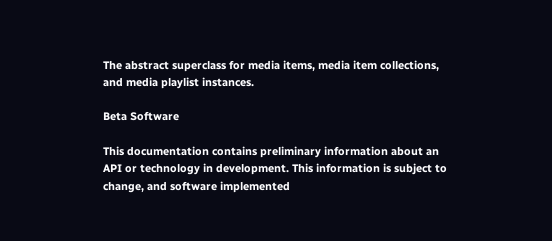The abstract superclass for media items, media item collections, and media playlist instances.

Beta Software

This documentation contains preliminary information about an API or technology in development. This information is subject to change, and software implemented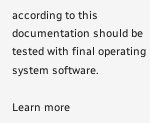according to this documentation should be tested with final operating system software.

Learn more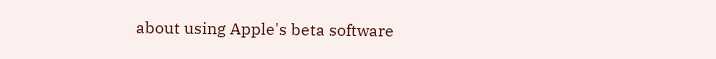about using Apple's beta software